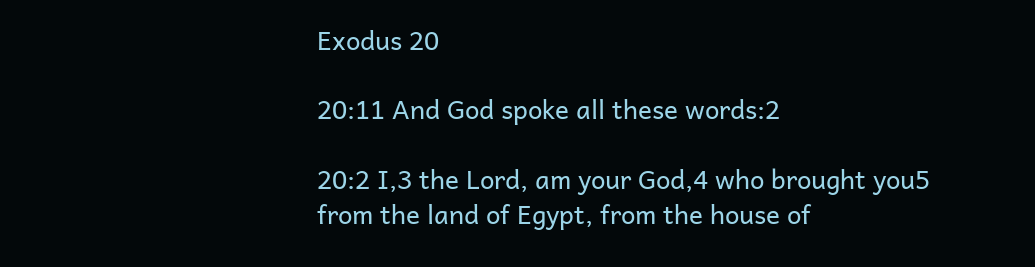Exodus 20

20:11 And God spoke all these words:2

20:2 I,3 the Lord, am your God,4 who brought you5 from the land of Egypt, from the house of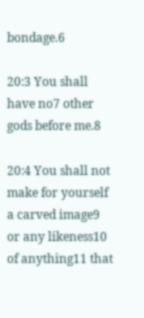bondage.6

20:3 You shall have no7 other gods before me.8

20:4 You shall not make for yourself a carved image9 or any likeness10 of anything11 that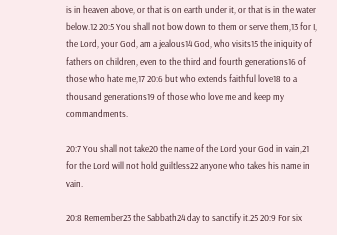is in heaven above, or that is on earth under it, or that is in the water below.12 20:5 You shall not bow down to them or serve them,13 for I, the Lord, your God, am a jealous14 God, who visits15 the iniquity of fathers on children, even to the third and fourth generations16 of those who hate me,17 20:6 but who extends faithful love18 to a thousand generations19 of those who love me and keep my commandments.

20:7 You shall not take20 the name of the Lord your God in vain,21 for the Lord will not hold guiltless22 anyone who takes his name in vain.

20:8 Remember23 the Sabbath24 day to sanctify it.25 20:9 For six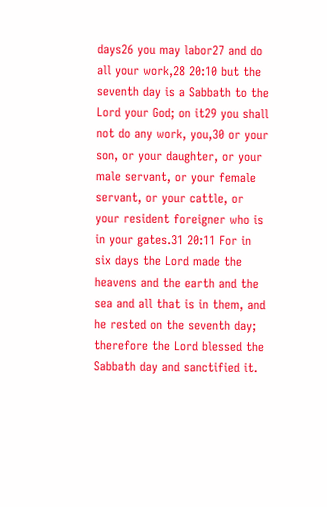days26 you may labor27 and do all your work,28 20:10 but the seventh day is a Sabbath to the Lord your God; on it29 you shall not do any work, you,30 or your son, or your daughter, or your male servant, or your female servant, or your cattle, or your resident foreigner who is in your gates.31 20:11 For in six days the Lord made the heavens and the earth and the sea and all that is in them, and he rested on the seventh day; therefore the Lord blessed the Sabbath day and sanctified it.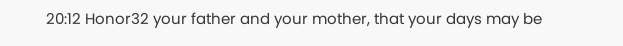20:12 Honor32 your father and your mother, that your days may be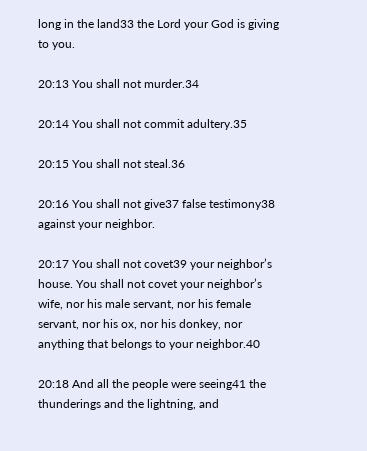long in the land33 the Lord your God is giving to you.

20:13 You shall not murder.34

20:14 You shall not commit adultery.35

20:15 You shall not steal.36

20:16 You shall not give37 false testimony38 against your neighbor.

20:17 You shall not covet39 your neighbor’s house. You shall not covet your neighbor’s wife, nor his male servant, nor his female servant, nor his ox, nor his donkey, nor anything that belongs to your neighbor.40

20:18 And all the people were seeing41 the thunderings and the lightning, and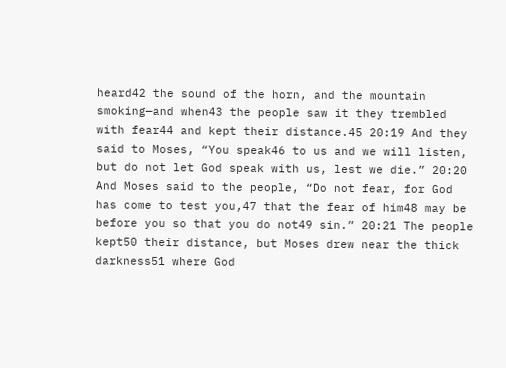heard42 the sound of the horn, and the mountain smoking—and when43 the people saw it they trembled with fear44 and kept their distance.45 20:19 And they said to Moses, “You speak46 to us and we will listen, but do not let God speak with us, lest we die.” 20:20 And Moses said to the people, “Do not fear, for God has come to test you,47 that the fear of him48 may be before you so that you do not49 sin.” 20:21 The people kept50 their distance, but Moses drew near the thick darkness51 where God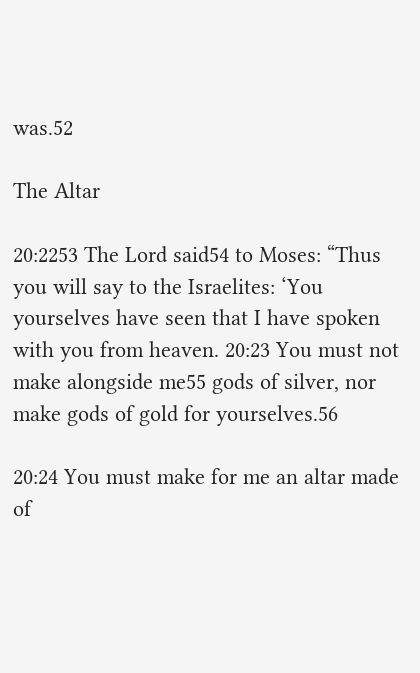was.52

The Altar

20:2253 The Lord said54 to Moses: “Thus you will say to the Israelites: ‘You yourselves have seen that I have spoken with you from heaven. 20:23 You must not make alongside me55 gods of silver, nor make gods of gold for yourselves.56

20:24 You must make for me an altar made of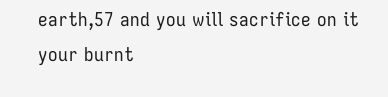earth,57 and you will sacrifice on it your burnt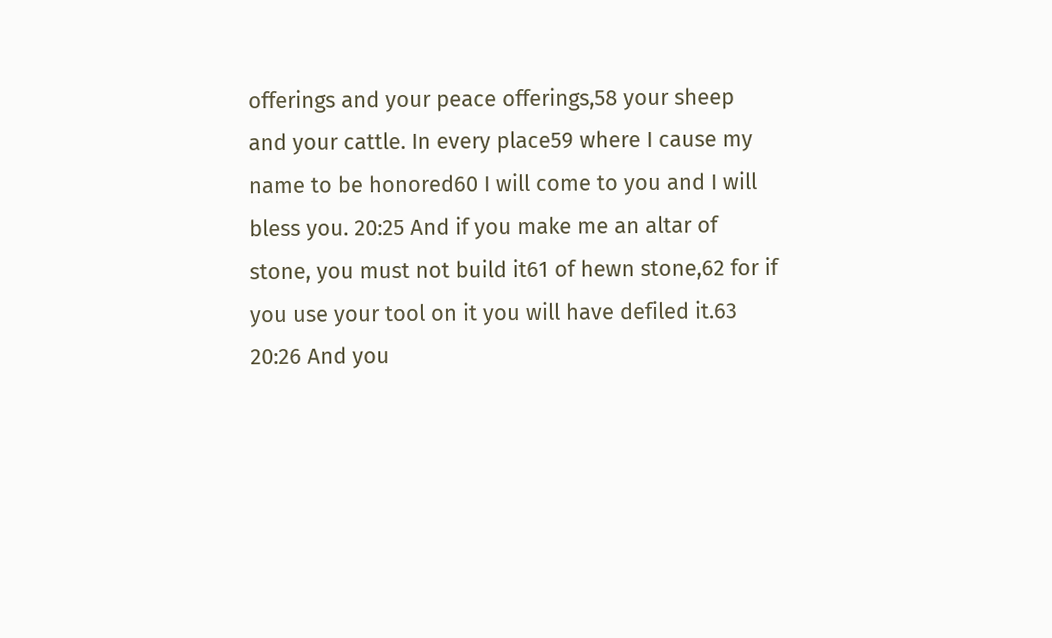offerings and your peace offerings,58 your sheep and your cattle. In every place59 where I cause my name to be honored60 I will come to you and I will bless you. 20:25 And if you make me an altar of stone, you must not build it61 of hewn stone,62 for if you use your tool on it you will have defiled it.63 20:26 And you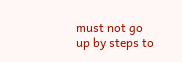must not go up by steps to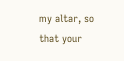my altar, so that your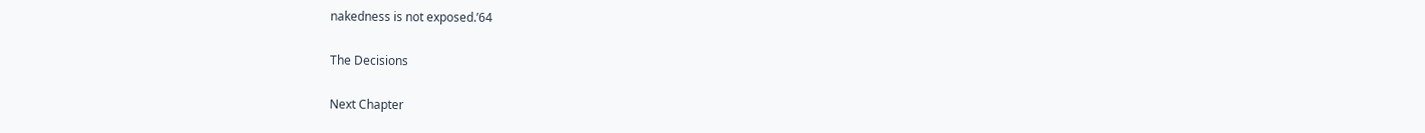nakedness is not exposed.’64

The Decisions

Next Chapter